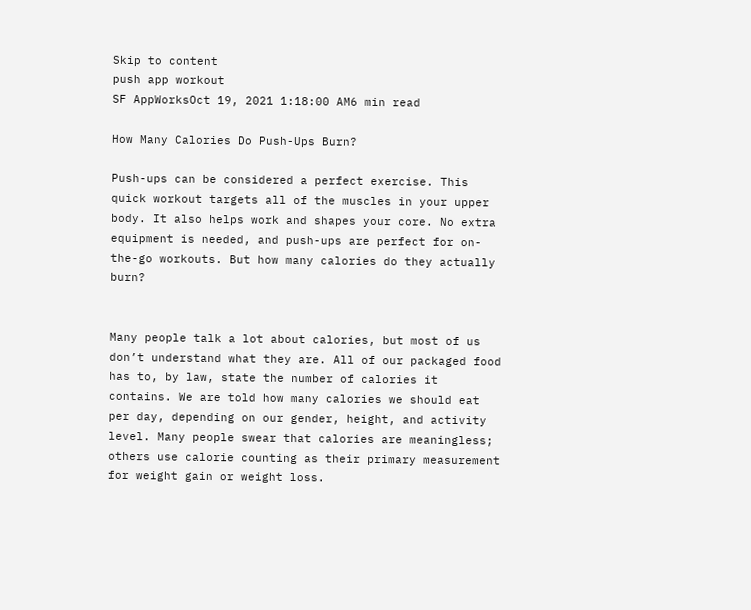Skip to content
push app workout
SF AppWorksOct 19, 2021 1:18:00 AM6 min read

How Many Calories Do Push-Ups Burn?

Push-ups can be considered a perfect exercise. This quick workout targets all of the muscles in your upper body. It also helps work and shapes your core. No extra equipment is needed, and push-ups are perfect for on-the-go workouts. But how many calories do they actually burn?


Many people talk a lot about calories, but most of us don’t understand what they are. All of our packaged food has to, by law, state the number of calories it contains. We are told how many calories we should eat per day, depending on our gender, height, and activity level. Many people swear that calories are meaningless; others use calorie counting as their primary measurement for weight gain or weight loss.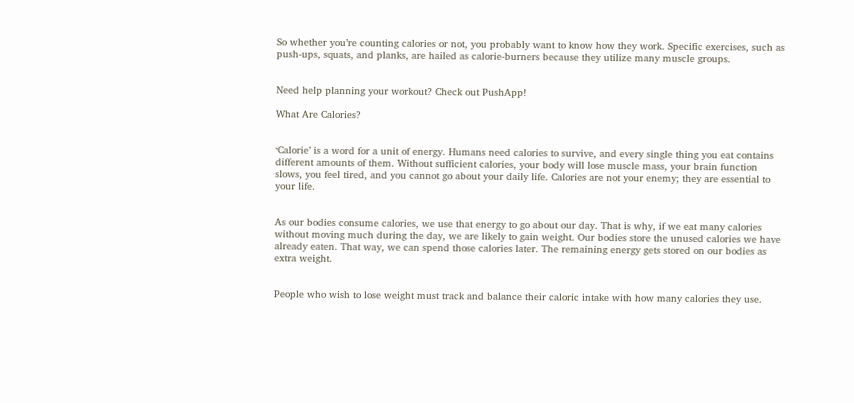So whether you’re counting calories or not, you probably want to know how they work. Specific exercises, such as push-ups, squats, and planks, are hailed as calorie-burners because they utilize many muscle groups.


Need help planning your workout? Check out PushApp!

What Are Calories?


‘Calorie’ is a word for a unit of energy. Humans need calories to survive, and every single thing you eat contains different amounts of them. Without sufficient calories, your body will lose muscle mass, your brain function slows, you feel tired, and you cannot go about your daily life. Calories are not your enemy; they are essential to your life.


As our bodies consume calories, we use that energy to go about our day. That is why, if we eat many calories without moving much during the day, we are likely to gain weight. Our bodies store the unused calories we have already eaten. That way, we can spend those calories later. The remaining energy gets stored on our bodies as extra weight.


People who wish to lose weight must track and balance their caloric intake with how many calories they use.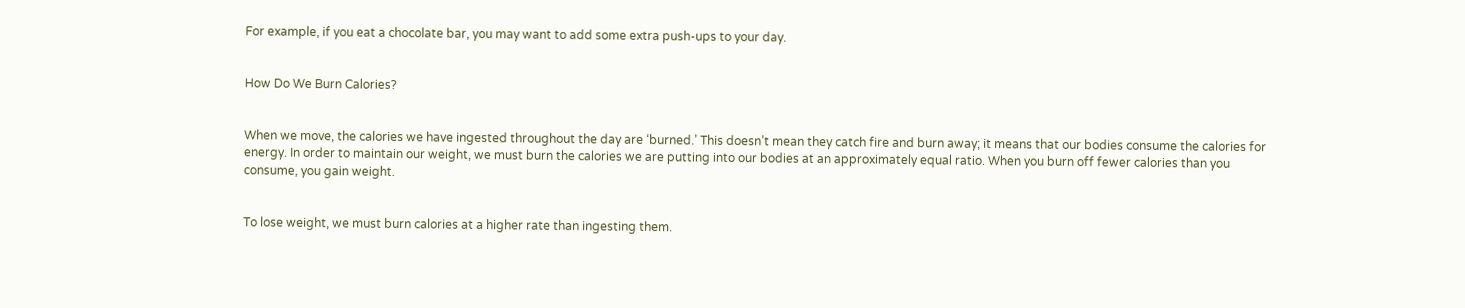For example, if you eat a chocolate bar, you may want to add some extra push-ups to your day.


How Do We Burn Calories?


When we move, the calories we have ingested throughout the day are ‘burned.’ This doesn’t mean they catch fire and burn away; it means that our bodies consume the calories for energy. In order to maintain our weight, we must burn the calories we are putting into our bodies at an approximately equal ratio. When you burn off fewer calories than you consume, you gain weight.


To lose weight, we must burn calories at a higher rate than ingesting them.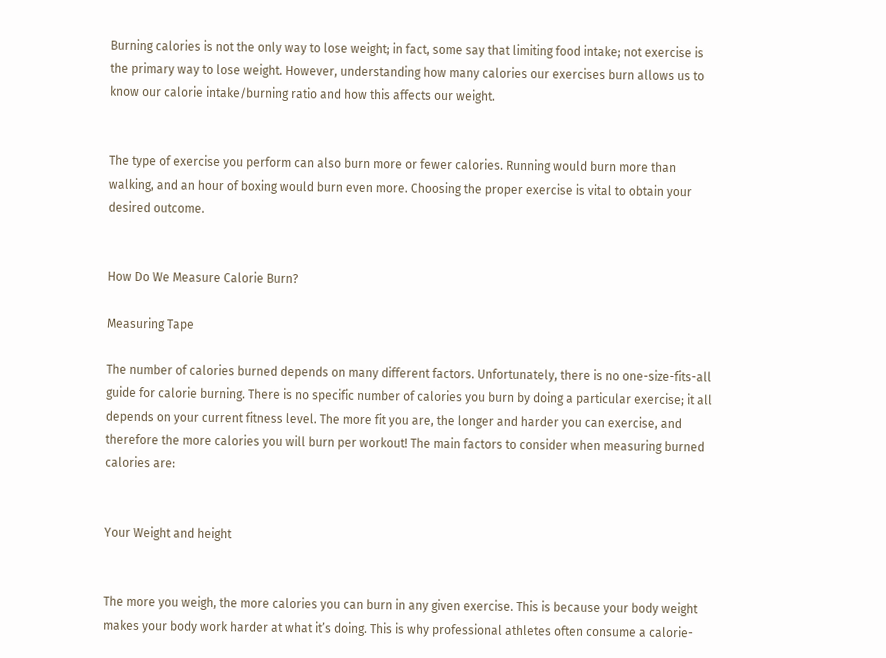Burning calories is not the only way to lose weight; in fact, some say that limiting food intake; not exercise is the primary way to lose weight. However, understanding how many calories our exercises burn allows us to know our calorie intake/burning ratio and how this affects our weight.


The type of exercise you perform can also burn more or fewer calories. Running would burn more than walking, and an hour of boxing would burn even more. Choosing the proper exercise is vital to obtain your desired outcome.


How Do We Measure Calorie Burn?

Measuring Tape

The number of calories burned depends on many different factors. Unfortunately, there is no one-size-fits-all guide for calorie burning. There is no specific number of calories you burn by doing a particular exercise; it all depends on your current fitness level. The more fit you are, the longer and harder you can exercise, and therefore the more calories you will burn per workout! The main factors to consider when measuring burned calories are:


Your Weight and height


The more you weigh, the more calories you can burn in any given exercise. This is because your body weight makes your body work harder at what it’s doing. This is why professional athletes often consume a calorie-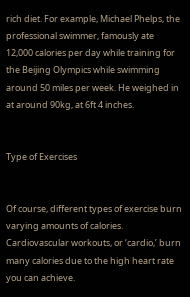rich diet. For example, Michael Phelps, the professional swimmer, famously ate 12,000 calories per day while training for the Beijing Olympics while swimming around 50 miles per week. He weighed in at around 90kg, at 6ft 4 inches.


Type of Exercises


Of course, different types of exercise burn varying amounts of calories. Cardiovascular workouts, or ‘cardio,’ burn many calories due to the high heart rate you can achieve.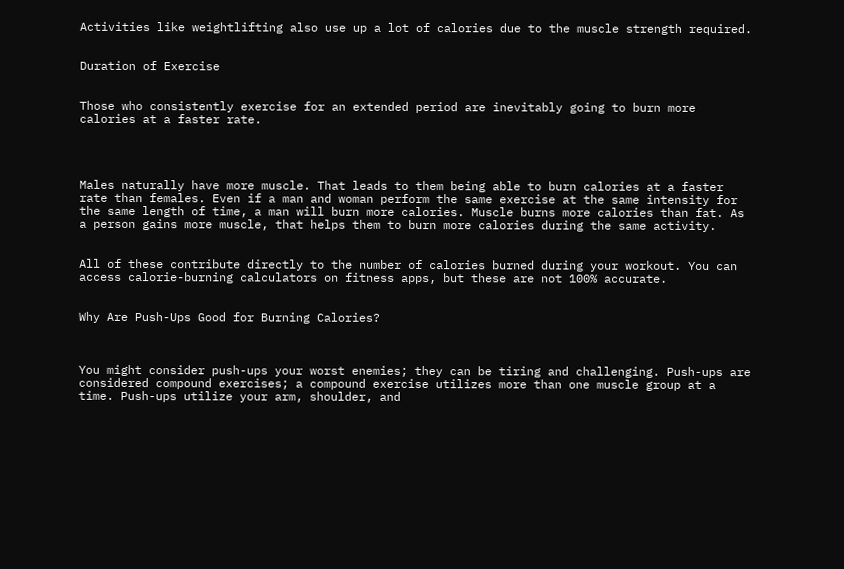Activities like weightlifting also use up a lot of calories due to the muscle strength required.


Duration of Exercise


Those who consistently exercise for an extended period are inevitably going to burn more calories at a faster rate.




Males naturally have more muscle. That leads to them being able to burn calories at a faster rate than females. Even if a man and woman perform the same exercise at the same intensity for the same length of time, a man will burn more calories. Muscle burns more calories than fat. As a person gains more muscle, that helps them to burn more calories during the same activity.


All of these contribute directly to the number of calories burned during your workout. You can access calorie-burning calculators on fitness apps, but these are not 100% accurate.


Why Are Push-Ups Good for Burning Calories?



You might consider push-ups your worst enemies; they can be tiring and challenging. Push-ups are considered compound exercises; a compound exercise utilizes more than one muscle group at a time. Push-ups utilize your arm, shoulder, and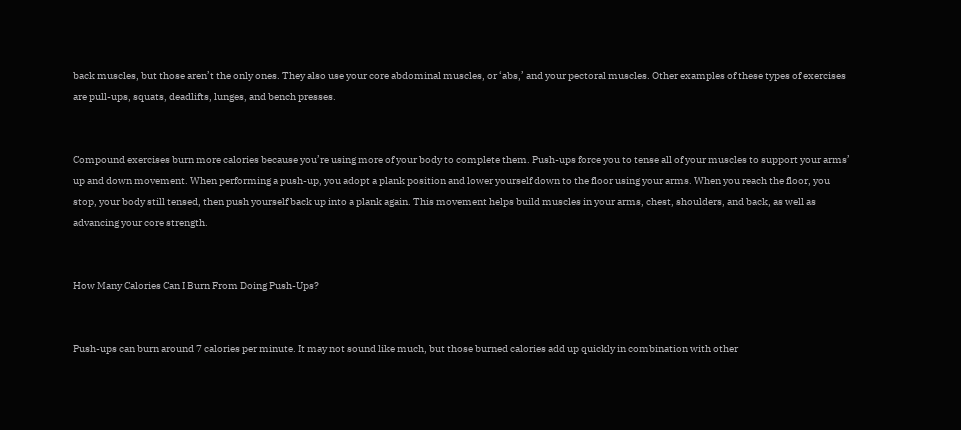back muscles, but those aren’t the only ones. They also use your core abdominal muscles, or ‘abs,’ and your pectoral muscles. Other examples of these types of exercises are pull-ups, squats, deadlifts, lunges, and bench presses.


Compound exercises burn more calories because you’re using more of your body to complete them. Push-ups force you to tense all of your muscles to support your arms’ up and down movement. When performing a push-up, you adopt a plank position and lower yourself down to the floor using your arms. When you reach the floor, you stop, your body still tensed, then push yourself back up into a plank again. This movement helps build muscles in your arms, chest, shoulders, and back, as well as advancing your core strength.


How Many Calories Can I Burn From Doing Push-Ups?


Push-ups can burn around 7 calories per minute. It may not sound like much, but those burned calories add up quickly in combination with other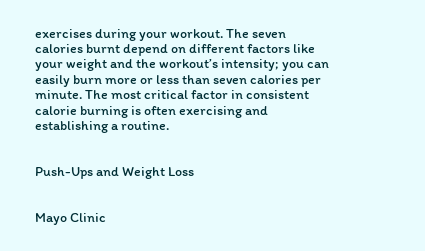exercises during your workout. The seven calories burnt depend on different factors like your weight and the workout’s intensity; you can easily burn more or less than seven calories per minute. The most critical factor in consistent calorie burning is often exercising and establishing a routine.


Push-Ups and Weight Loss


Mayo Clinic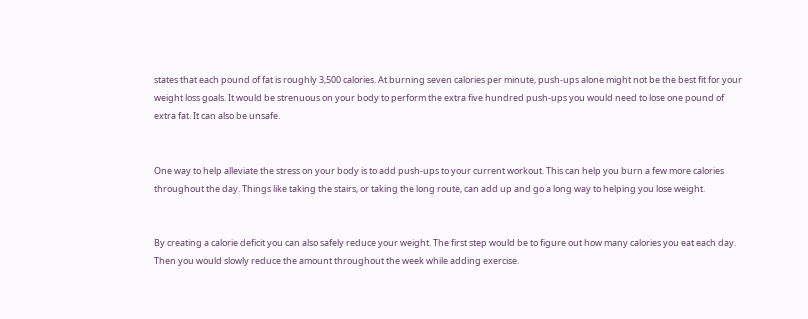states that each pound of fat is roughly 3,500 calories. At burning seven calories per minute, push-ups alone might not be the best fit for your weight loss goals. It would be strenuous on your body to perform the extra five hundred push-ups you would need to lose one pound of extra fat. It can also be unsafe.


One way to help alleviate the stress on your body is to add push-ups to your current workout. This can help you burn a few more calories throughout the day. Things like taking the stairs, or taking the long route, can add up and go a long way to helping you lose weight.


By creating a calorie deficit you can also safely reduce your weight. The first step would be to figure out how many calories you eat each day. Then you would slowly reduce the amount throughout the week while adding exercise.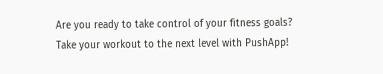Are you ready to take control of your fitness goals? Take your workout to the next level with PushApp!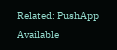Related: PushApp Available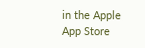in the Apple App Store